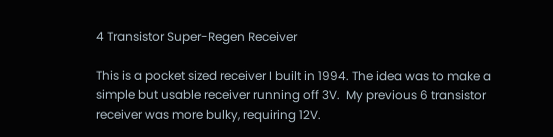4 Transistor Super-Regen Receiver

This is a pocket sized receiver I built in 1994. The idea was to make a simple but usable receiver running off 3V.  My previous 6 transistor receiver was more bulky, requiring 12V.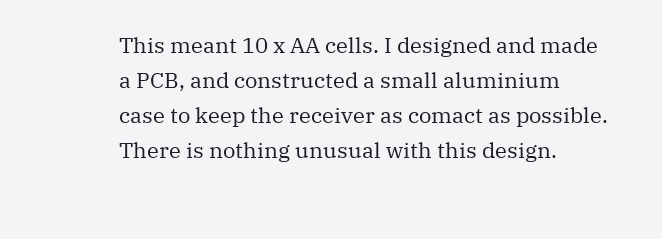This meant 10 x AA cells. I designed and made a PCB, and constructed a small aluminium case to keep the receiver as comact as possible.
There is nothing unusual with this design.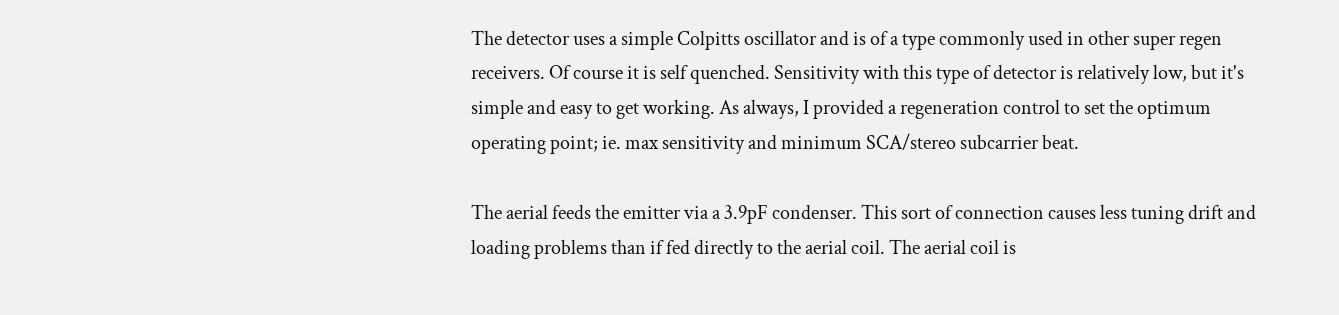The detector uses a simple Colpitts oscillator and is of a type commonly used in other super regen receivers. Of course it is self quenched. Sensitivity with this type of detector is relatively low, but it's simple and easy to get working. As always, I provided a regeneration control to set the optimum operating point; ie. max sensitivity and minimum SCA/stereo subcarrier beat.

The aerial feeds the emitter via a 3.9pF condenser. This sort of connection causes less tuning drift and loading problems than if fed directly to the aerial coil. The aerial coil is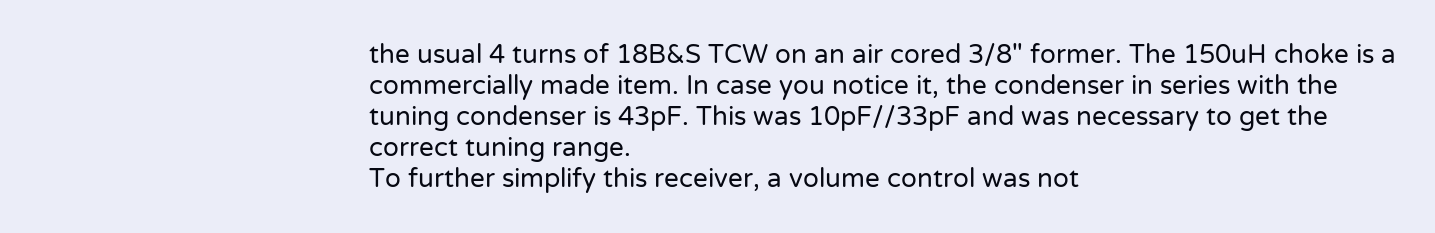the usual 4 turns of 18B&S TCW on an air cored 3/8" former. The 150uH choke is a commercially made item. In case you notice it, the condenser in series with the tuning condenser is 43pF. This was 10pF//33pF and was necessary to get the correct tuning range.
To further simplify this receiver, a volume control was not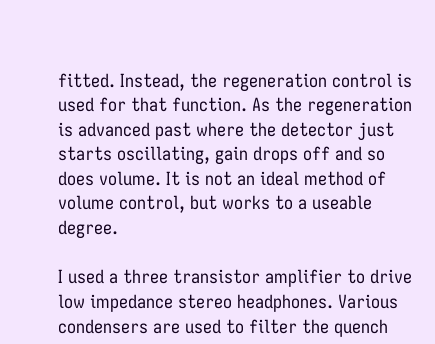fitted. Instead, the regeneration control is used for that function. As the regeneration is advanced past where the detector just starts oscillating, gain drops off and so does volume. It is not an ideal method of volume control, but works to a useable degree.

I used a three transistor amplifier to drive low impedance stereo headphones. Various condensers are used to filter the quench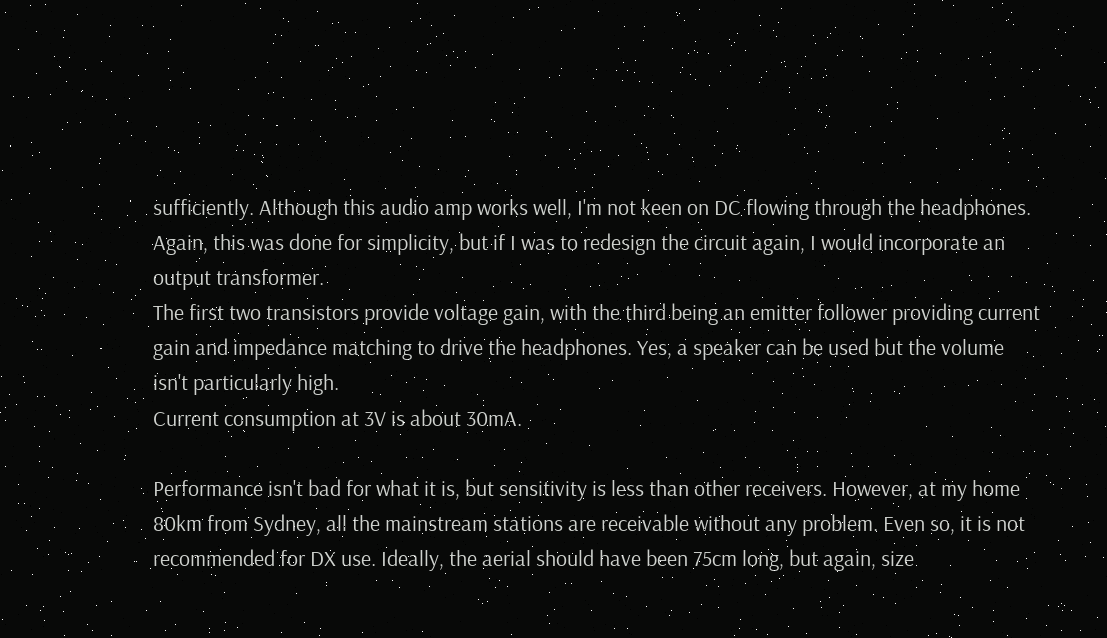sufficiently. Although this audio amp works well, I'm not keen on DC flowing through the headphones. Again, this was done for simplicity, but if I was to redesign the circuit again, I would incorporate an output transformer.
The first two transistors provide voltage gain, with the third being an emitter follower providing current gain and impedance matching to drive the headphones. Yes, a speaker can be used but the volume isn't particularly high.
Current consumption at 3V is about 30mA.

Performance isn't bad for what it is, but sensitivity is less than other receivers. However, at my home 80km from Sydney, all the mainstream stations are receivable without any problem. Even so, it is not recommended for DX use. Ideally, the aerial should have been 75cm long, but again, size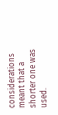considerations meant that a shorter one was used.